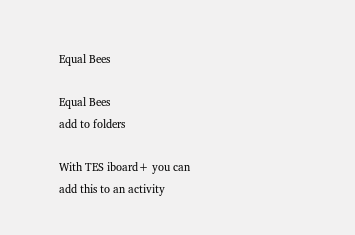Equal Bees

Equal Bees
add to folders

With TES iboard+ you can add this to an activity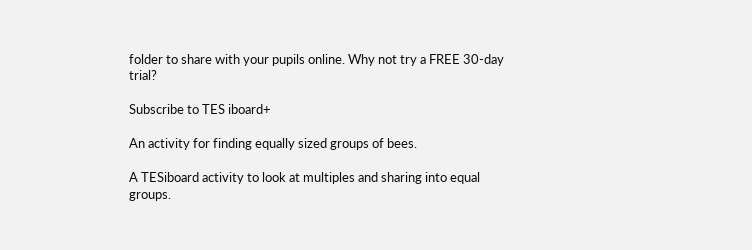folder to share with your pupils online. Why not try a FREE 30-day trial?

Subscribe to TES iboard+

An activity for finding equally sized groups of bees.

A TESiboard activity to look at multiples and sharing into equal groups.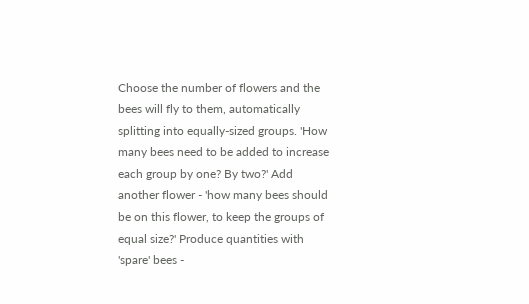Choose the number of flowers and the bees will fly to them, automatically splitting into equally-sized groups. 'How many bees need to be added to increase each group by one? By two?' Add another flower - 'how many bees should be on this flower, to keep the groups of equal size?' Produce quantities with 'spare' bees -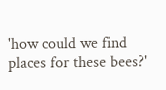'how could we find places for these bees?'